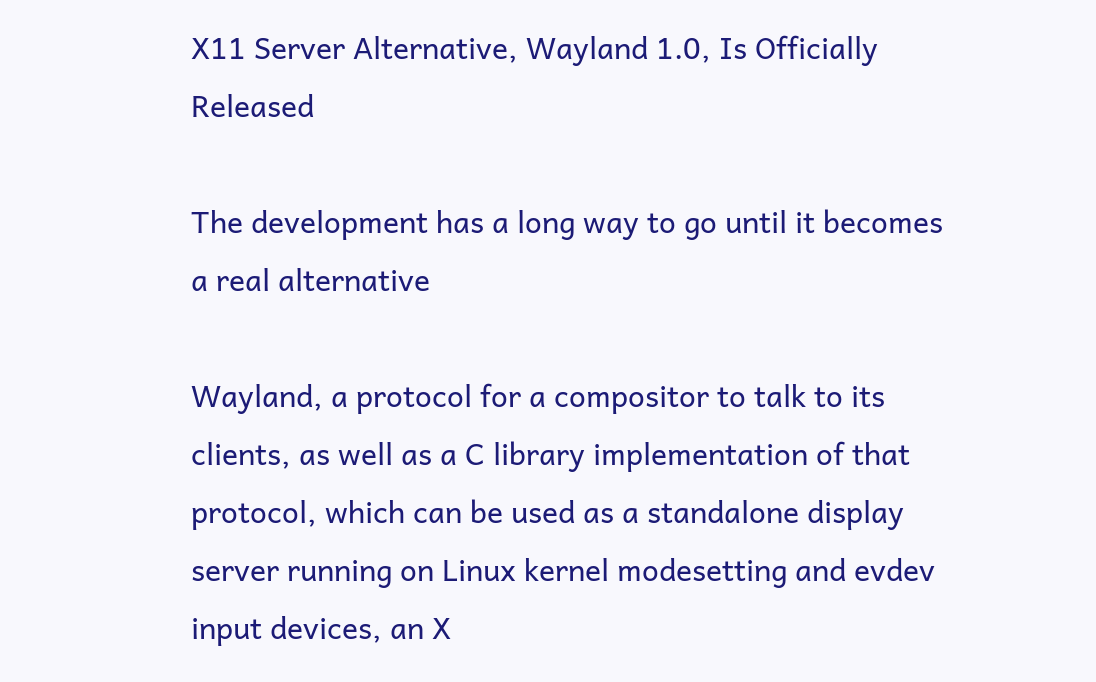X11 Server Alternative, Wayland 1.0, Is Officially Released

The development has a long way to go until it becomes a real alternative

Wayland, a protocol for a compositor to talk to its clients, as well as a C library implementation of that protocol, which can be used as a standalone display server running on Linux kernel modesetting and evdev input devices, an X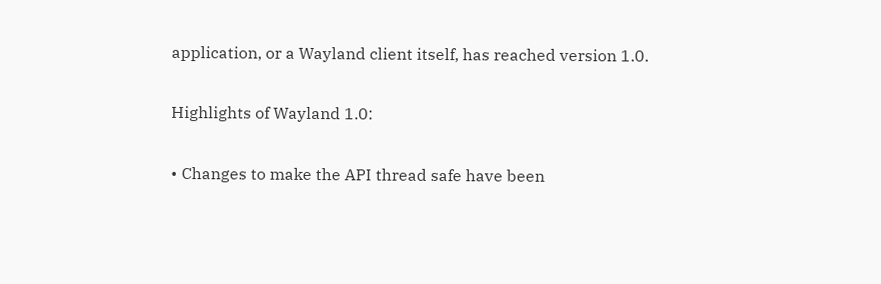application, or a Wayland client itself, has reached version 1.0.

Highlights of Wayland 1.0:

• Changes to make the API thread safe have been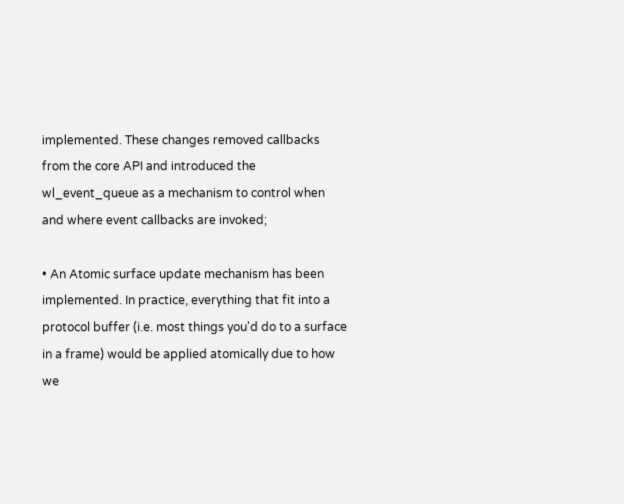implemented. These changes removed callbacks from the core API and introduced the wl_event_queue as a mechanism to control when and where event callbacks are invoked;

• An Atomic surface update mechanism has been implemented. In practice, everything that fit into a protocol buffer (i.e. most things you'd do to a surface in a frame) would be applied atomically due to how we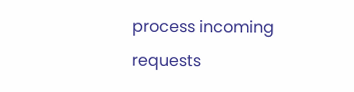process incoming requests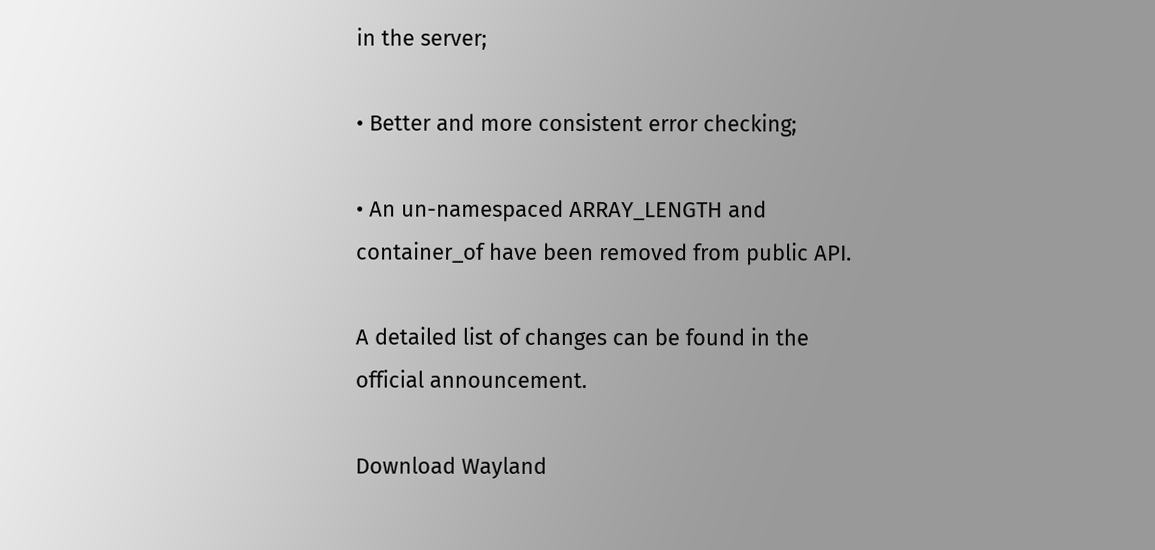in the server;

• Better and more consistent error checking;

• An un-namespaced ARRAY_LENGTH and container_of have been removed from public API.

A detailed list of changes can be found in the official announcement.

Download Wayland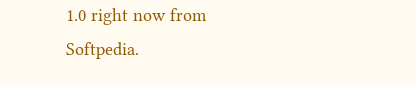1.0 right now from Softpedia.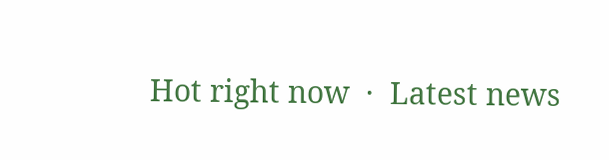Hot right now  ·  Latest news